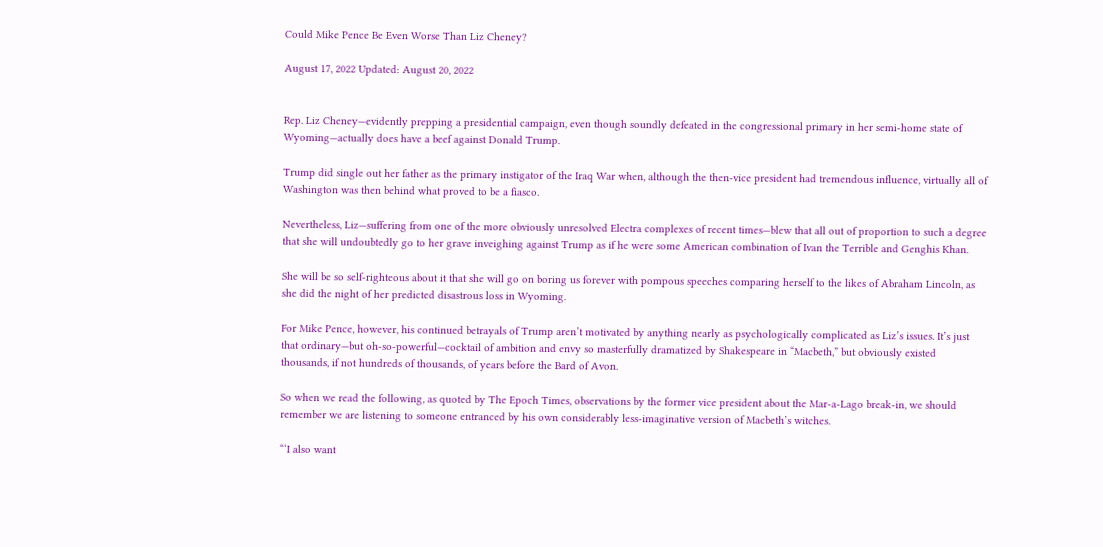Could Mike Pence Be Even Worse Than Liz Cheney?

August 17, 2022 Updated: August 20, 2022


Rep. Liz Cheney—evidently prepping a presidential campaign, even though soundly defeated in the congressional primary in her semi-home state of Wyoming—actually does have a beef against Donald Trump.

Trump did single out her father as the primary instigator of the Iraq War when, although the then-vice president had tremendous influence, virtually all of Washington was then behind what proved to be a fiasco.

Nevertheless, Liz—suffering from one of the more obviously unresolved Electra complexes of recent times—blew that all out of proportion to such a degree that she will undoubtedly go to her grave inveighing against Trump as if he were some American combination of Ivan the Terrible and Genghis Khan.

She will be so self-righteous about it that she will go on boring us forever with pompous speeches comparing herself to the likes of Abraham Lincoln, as she did the night of her predicted disastrous loss in Wyoming.

For Mike Pence, however, his continued betrayals of Trump aren’t motivated by anything nearly as psychologically complicated as Liz’s issues. It’s just that ordinary—but oh-so-powerful—cocktail of ambition and envy so masterfully dramatized by Shakespeare in “Macbeth,” but obviously existed thousands, if not hundreds of thousands, of years before the Bard of Avon.

So when we read the following, as quoted by The Epoch Times, observations by the former vice president about the Mar-a-Lago break-in, we should remember we are listening to someone entranced by his own considerably less-imaginative version of Macbeth’s witches.

“‘I also want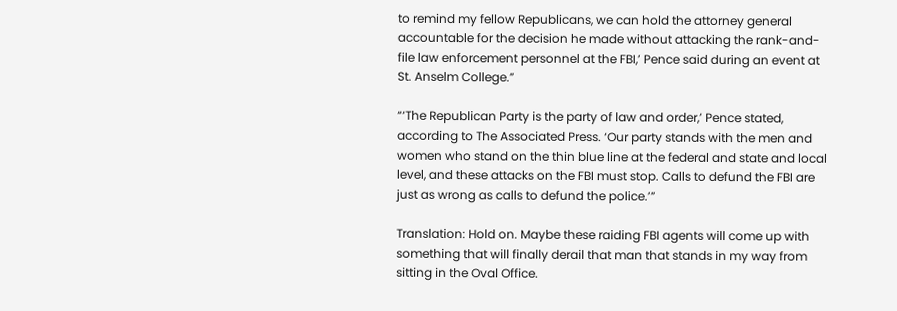to remind my fellow Republicans, we can hold the attorney general accountable for the decision he made without attacking the rank-and-file law enforcement personnel at the FBI,’ Pence said during an event at St. Anselm College.”

“‘The Republican Party is the party of law and order,’ Pence stated, according to The Associated Press. ‘Our party stands with the men and women who stand on the thin blue line at the federal and state and local level, and these attacks on the FBI must stop. Calls to defund the FBI are just as wrong as calls to defund the police.’”

Translation: Hold on. Maybe these raiding FBI agents will come up with something that will finally derail that man that stands in my way from sitting in the Oval Office.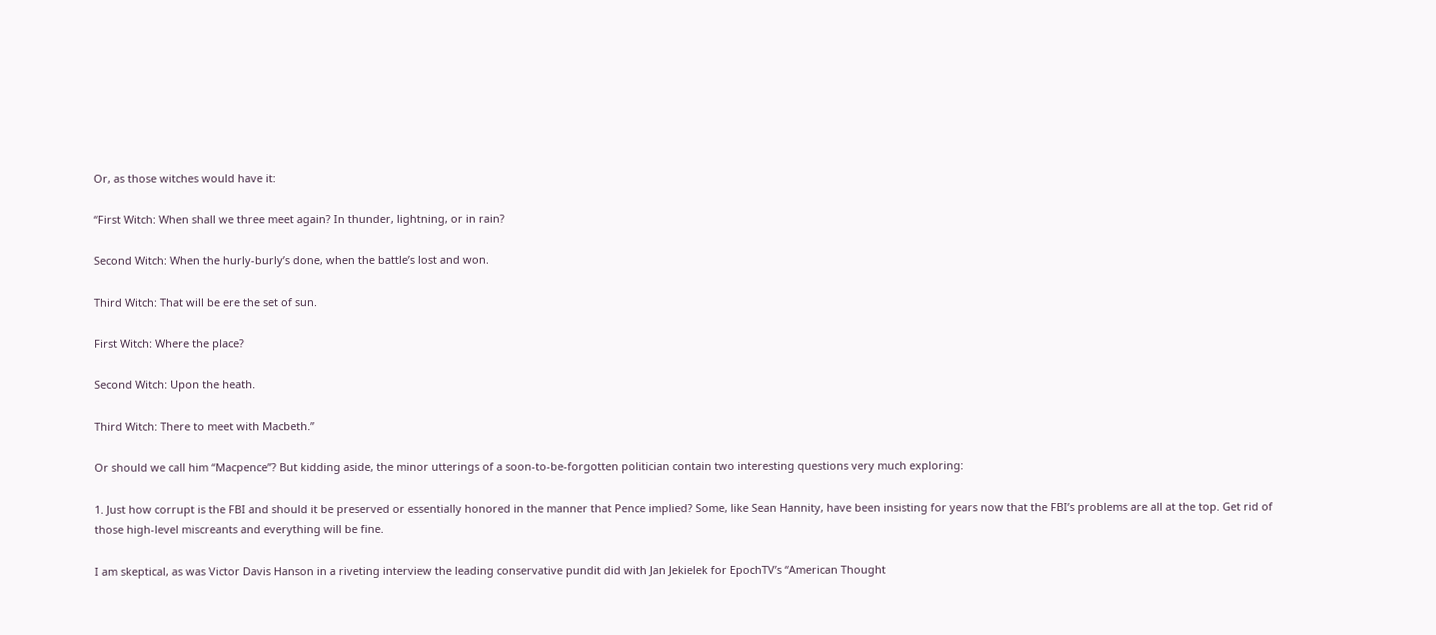Or, as those witches would have it:

“First Witch: When shall we three meet again? In thunder, lightning, or in rain?

Second Witch: When the hurly-burly’s done, when the battle’s lost and won.

Third Witch: That will be ere the set of sun.

First Witch: Where the place?

Second Witch: Upon the heath.

Third Witch: There to meet with Macbeth.”

Or should we call him “Macpence”? But kidding aside, the minor utterings of a soon-to-be-forgotten politician contain two interesting questions very much exploring:

1. Just how corrupt is the FBI and should it be preserved or essentially honored in the manner that Pence implied? Some, like Sean Hannity, have been insisting for years now that the FBI’s problems are all at the top. Get rid of those high-level miscreants and everything will be fine.

I am skeptical, as was Victor Davis Hanson in a riveting interview the leading conservative pundit did with Jan Jekielek for EpochTV’s “American Thought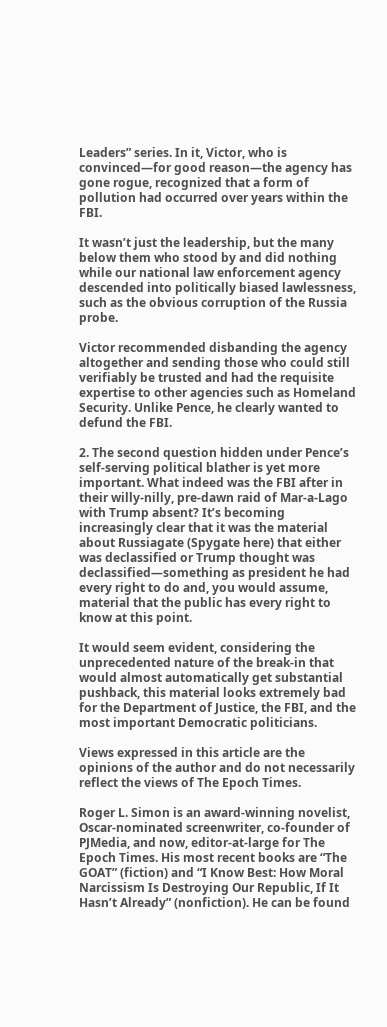Leaders” series. In it, Victor, who is convinced—for good reason—the agency has gone rogue, recognized that a form of pollution had occurred over years within the FBI.

It wasn’t just the leadership, but the many below them who stood by and did nothing while our national law enforcement agency descended into politically biased lawlessness, such as the obvious corruption of the Russia probe.

Victor recommended disbanding the agency altogether and sending those who could still verifiably be trusted and had the requisite expertise to other agencies such as Homeland Security. Unlike Pence, he clearly wanted to defund the FBI.

2. The second question hidden under Pence’s self-serving political blather is yet more important. What indeed was the FBI after in their willy-nilly, pre-dawn raid of Mar-a-Lago with Trump absent? It’s becoming increasingly clear that it was the material about Russiagate (Spygate here) that either was declassified or Trump thought was declassified—something as president he had every right to do and, you would assume, material that the public has every right to know at this point.

It would seem evident, considering the unprecedented nature of the break-in that would almost automatically get substantial pushback, this material looks extremely bad for the Department of Justice, the FBI, and the most important Democratic politicians.

Views expressed in this article are the opinions of the author and do not necessarily reflect the views of The Epoch Times.

Roger L. Simon is an award-winning novelist, Oscar-nominated screenwriter, co-founder of PJMedia, and now, editor-at-large for The Epoch Times. His most recent books are “The GOAT” (fiction) and “I Know Best: How Moral Narcissism Is Destroying Our Republic, If It Hasn’t Already” (nonfiction). He can be found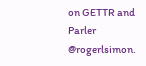on GETTR and Parler @rogerlsimon.